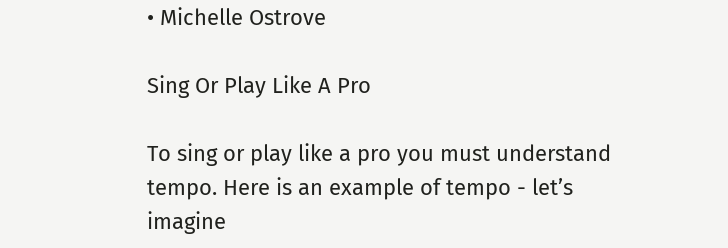• Michelle Ostrove

Sing Or Play Like A Pro

To sing or play like a pro you must understand tempo. Here is an example of tempo - let’s imagine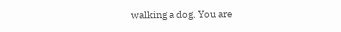walking a dog. You are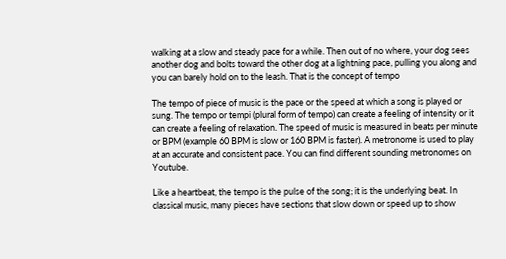walking at a slow and steady pace for a while. Then out of no where, your dog sees another dog and bolts toward the other dog at a lightning pace, pulling you along and you can barely hold on to the leash. That is the concept of tempo

The tempo of piece of music is the pace or the speed at which a song is played or sung. The tempo or tempi (plural form of tempo) can create a feeling of intensity or it can create a feeling of relaxation. The speed of music is measured in beats per minute or BPM (example 60 BPM is slow or 160 BPM is faster). A metronome is used to play at an accurate and consistent pace. You can find different sounding metronomes on Youtube.

Like a heartbeat, the tempo is the pulse of the song; it is the underlying beat. In classical music, many pieces have sections that slow down or speed up to show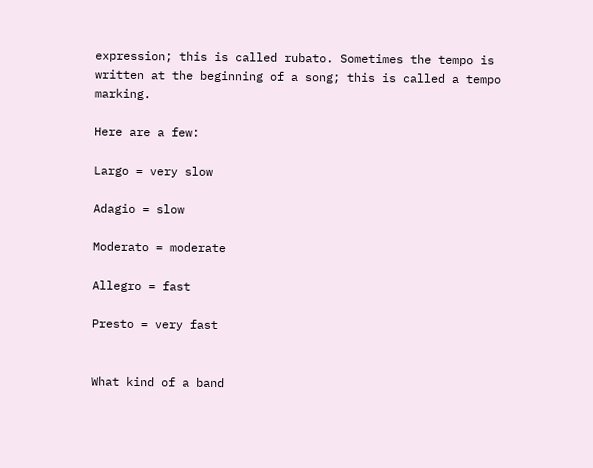expression; this is called rubato. Sometimes the tempo is written at the beginning of a song; this is called a tempo marking.

Here are a few:

Largo = very slow

Adagio = slow

Moderato = moderate

Allegro = fast

Presto = very fast


What kind of a band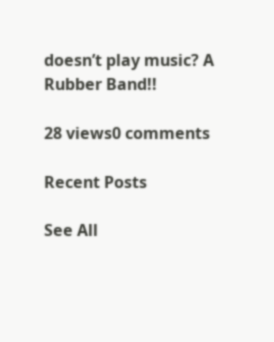doesn’t play music? A Rubber Band!!

28 views0 comments

Recent Posts

See All